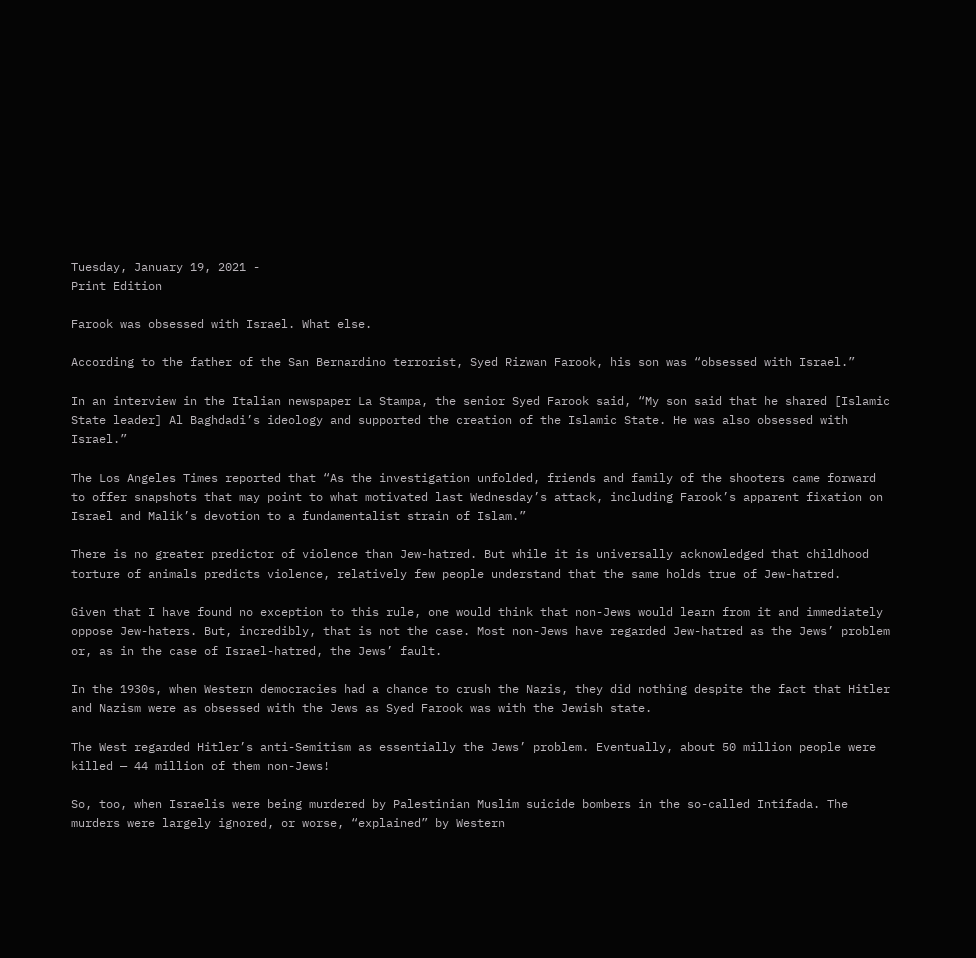Tuesday, January 19, 2021 -
Print Edition

Farook was obsessed with Israel. What else.

According to the father of the San Bernardino terrorist, Syed Rizwan Farook, his son was “obsessed with Israel.”

In an interview in the Italian newspaper La Stampa, the senior Syed Farook said, “My son said that he shared [Islamic State leader] Al Baghdadi’s ideology and supported the creation of the Islamic State. He was also obsessed with Israel.”

The Los Angeles Times reported that “As the investigation unfolded, friends and family of the shooters came forward to offer snapshots that may point to what motivated last Wednesday’s attack, including Farook’s apparent fixation on Israel and Malik’s devotion to a fundamentalist strain of Islam.”

There is no greater predictor of violence than Jew-hatred. But while it is universally acknowledged that childhood torture of animals predicts violence, relatively few people understand that the same holds true of Jew-hatred.

Given that I have found no exception to this rule, one would think that non-Jews would learn from it and immediately oppose Jew-haters. But, incredibly, that is not the case. Most non-Jews have regarded Jew-hatred as the Jews’ problem or, as in the case of Israel-hatred, the Jews’ fault.

In the 1930s, when Western democracies had a chance to crush the Nazis, they did nothing despite the fact that Hitler and Nazism were as obsessed with the Jews as Syed Farook was with the Jewish state.

The West regarded Hitler’s anti-Semitism as essentially the Jews’ problem. Eventually, about 50 million people were killed — 44 million of them non-Jews!

So, too, when Israelis were being murdered by Palestinian Muslim suicide bombers in the so-called Intifada. The murders were largely ignored, or worse, “explained” by Western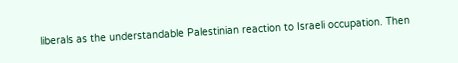liberals as the understandable Palestinian reaction to Israeli occupation. Then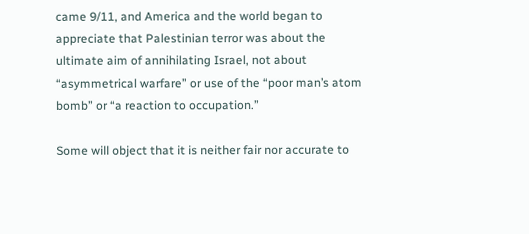came 9/11, and America and the world began to appreciate that Palestinian terror was about the ultimate aim of annihilating Israel, not about “asymmetrical warfare” or use of the “poor man’s atom bomb” or “a reaction to occupation.”

Some will object that it is neither fair nor accurate to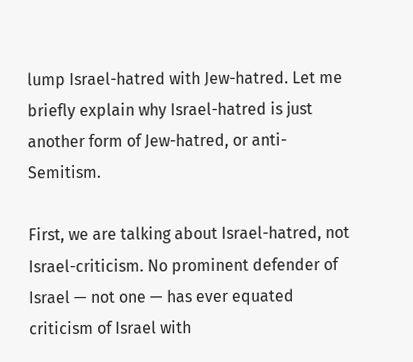lump Israel-hatred with Jew-hatred. Let me briefly explain why Israel-hatred is just another form of Jew-hatred, or anti-Semitism.

First, we are talking about Israel-hatred, not Israel-criticism. No prominent defender of Israel — not one — has ever equated criticism of Israel with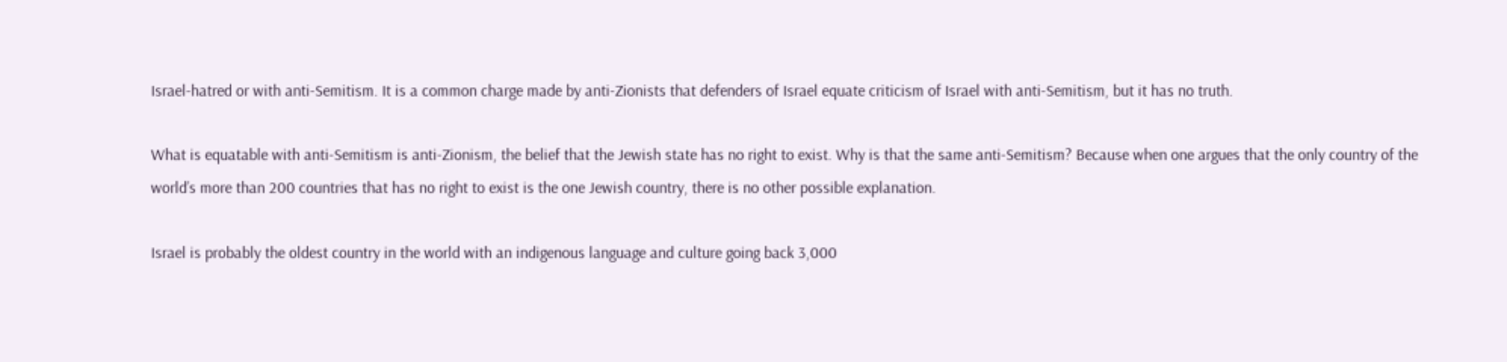Israel-hatred or with anti-Semitism. It is a common charge made by anti-Zionists that defenders of Israel equate criticism of Israel with anti-Semitism, but it has no truth.

What is equatable with anti-Semitism is anti-Zionism, the belief that the Jewish state has no right to exist. Why is that the same anti-Semitism? Because when one argues that the only country of the world’s more than 200 countries that has no right to exist is the one Jewish country, there is no other possible explanation.

Israel is probably the oldest country in the world with an indigenous language and culture going back 3,000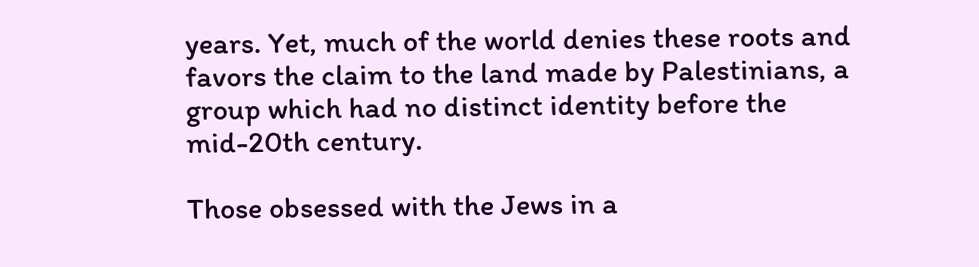years. Yet, much of the world denies these roots and favors the claim to the land made by Palestinians, a group which had no distinct identity before the mid-20th century.

Those obsessed with the Jews in a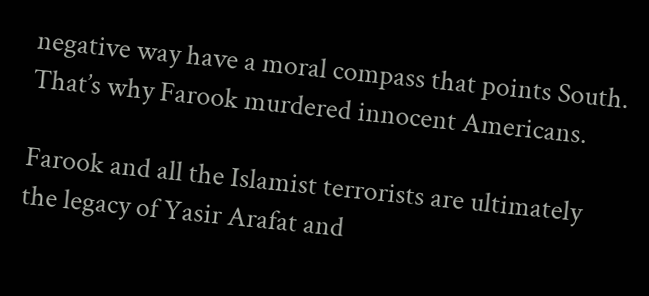negative way have a moral compass that points South. That’s why Farook murdered innocent Americans.

Farook and all the Islamist terrorists are ultimately the legacy of Yasir Arafat and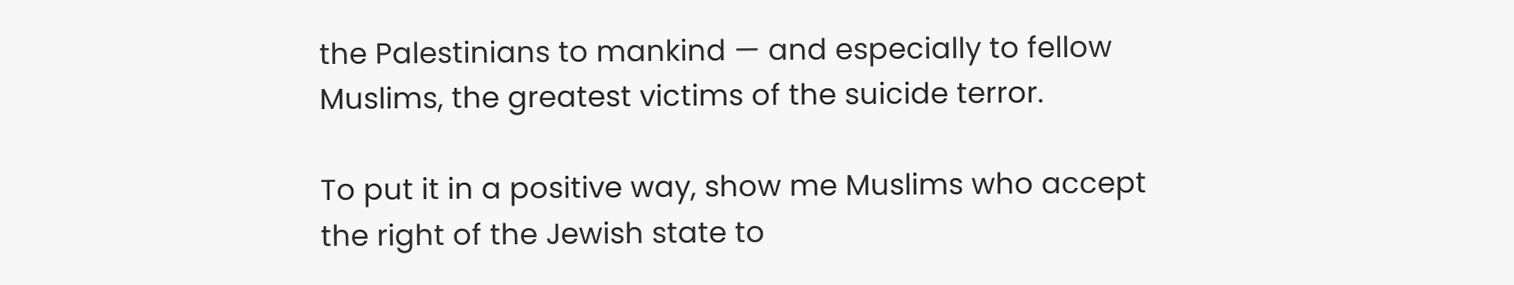the Palestinians to mankind — and especially to fellow Muslims, the greatest victims of the suicide terror.

To put it in a positive way, show me Muslims who accept the right of the Jewish state to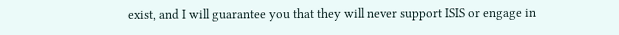exist, and I will guarantee you that they will never support ISIS or engage in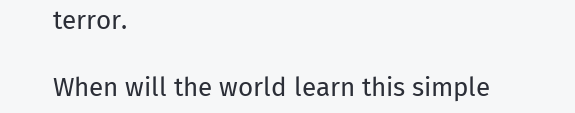terror.

When will the world learn this simple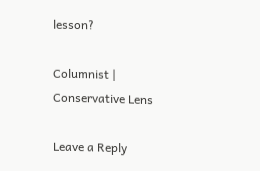lesson?

Columnist | Conservative Lens

Leave a Reply